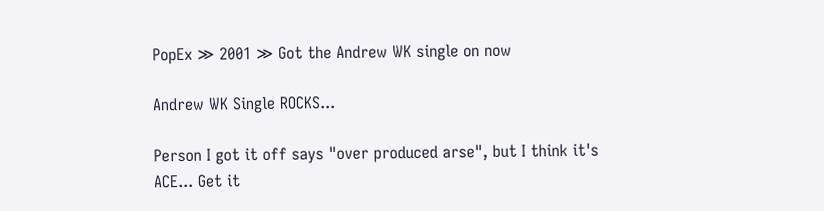PopEx ≫ 2001 ≫ Got the Andrew WK single on now

Andrew WK Single ROCKS...

Person I got it off says "over produced arse", but I think it's ACE... Get it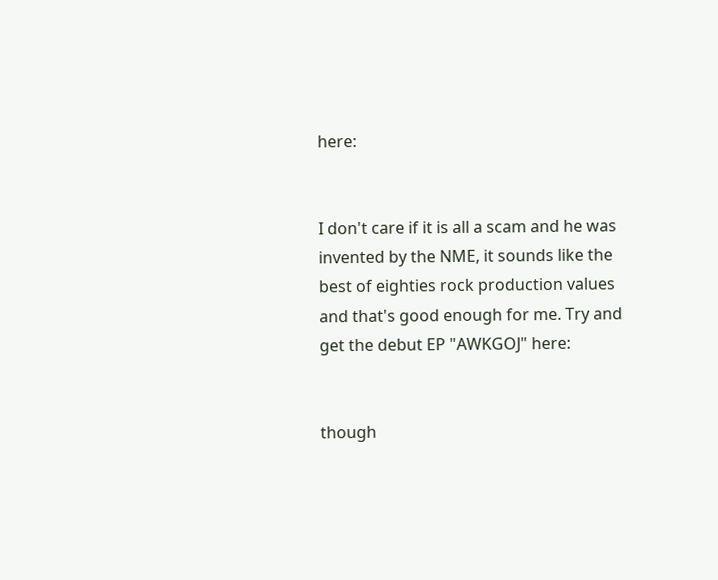here:


I don't care if it is all a scam and he was invented by the NME, it sounds like the best of eighties rock production values and that's good enough for me. Try and get the debut EP "AWKGOJ" here:


though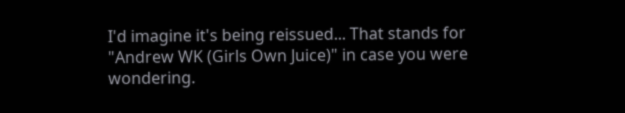I'd imagine it's being reissued... That stands for "Andrew WK (Girls Own Juice)" in case you were wondering.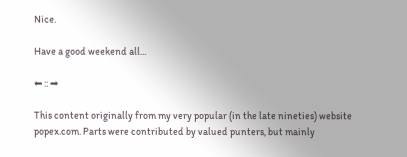Nice.

Have a good weekend all...

⬅ :: ➡

This content originally from my very popular (in the late nineties) website popex.com. Parts were contributed by valued punters, but mainly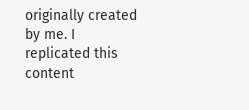originally created by me. I replicated this content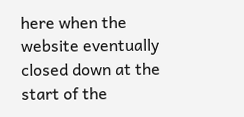here when the website eventually closed down at the start of the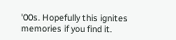'00s. Hopefully this ignites memories if you find it.